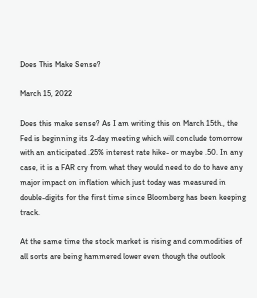Does This Make Sense?

March 15, 2022

Does this make sense? As I am writing this on March 15th., the Fed is beginning its 2-day meeting which will conclude tomorrow with an anticipated .25% interest rate hike- or maybe .50. In any case, it is a FAR cry from what they would need to do to have any major impact on inflation which just today was measured in double-digits for the first time since Bloomberg has been keeping track.

At the same time the stock market is rising and commodities of all sorts are being hammered lower even though the outlook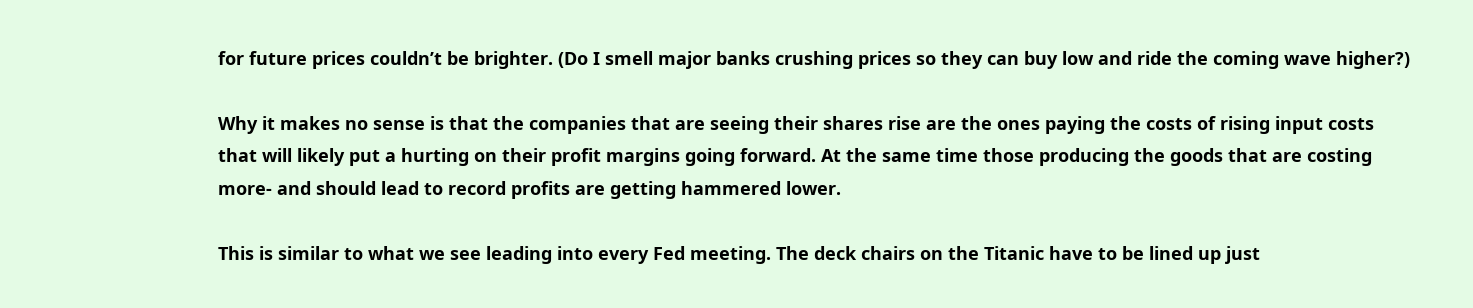for future prices couldn’t be brighter. (Do I smell major banks crushing prices so they can buy low and ride the coming wave higher?)

Why it makes no sense is that the companies that are seeing their shares rise are the ones paying the costs of rising input costs that will likely put a hurting on their profit margins going forward. At the same time those producing the goods that are costing more- and should lead to record profits are getting hammered lower.

This is similar to what we see leading into every Fed meeting. The deck chairs on the Titanic have to be lined up just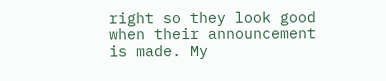right so they look good when their announcement is made. My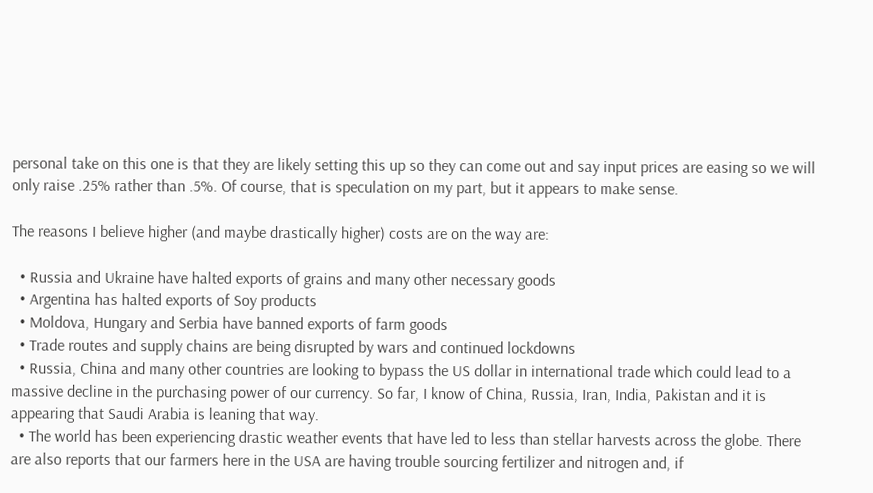personal take on this one is that they are likely setting this up so they can come out and say input prices are easing so we will only raise .25% rather than .5%. Of course, that is speculation on my part, but it appears to make sense.

The reasons I believe higher (and maybe drastically higher) costs are on the way are:

  • Russia and Ukraine have halted exports of grains and many other necessary goods
  • Argentina has halted exports of Soy products
  • Moldova, Hungary and Serbia have banned exports of farm goods
  • Trade routes and supply chains are being disrupted by wars and continued lockdowns
  • Russia, China and many other countries are looking to bypass the US dollar in international trade which could lead to a massive decline in the purchasing power of our currency. So far, I know of China, Russia, Iran, India, Pakistan and it is appearing that Saudi Arabia is leaning that way.
  • The world has been experiencing drastic weather events that have led to less than stellar harvests across the globe. There are also reports that our farmers here in the USA are having trouble sourcing fertilizer and nitrogen and, if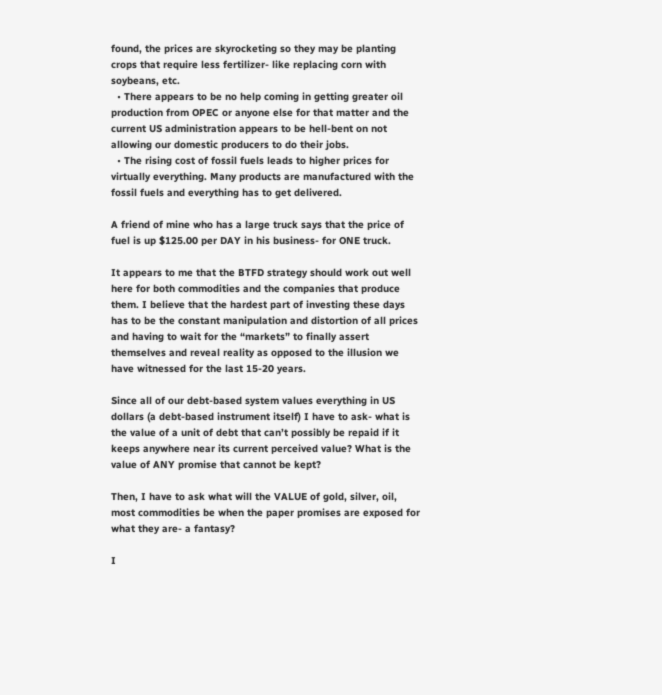found, the prices are skyrocketing so they may be planting crops that require less fertilizer- like replacing corn with soybeans, etc.
  • There appears to be no help coming in getting greater oil production from OPEC or anyone else for that matter and the current US administration appears to be hell-bent on not allowing our domestic producers to do their jobs.
  • The rising cost of fossil fuels leads to higher prices for virtually everything. Many products are manufactured with the fossil fuels and everything has to get delivered.

A friend of mine who has a large truck says that the price of fuel is up $125.00 per DAY in his business- for ONE truck.

It appears to me that the BTFD strategy should work out well here for both commodities and the companies that produce them. I believe that the hardest part of investing these days has to be the constant manipulation and distortion of all prices and having to wait for the “markets” to finally assert themselves and reveal reality as opposed to the illusion we have witnessed for the last 15-20 years.

Since all of our debt-based system values everything in US dollars (a debt-based instrument itself) I have to ask- what is the value of a unit of debt that can’t possibly be repaid if it keeps anywhere near its current perceived value? What is the value of ANY promise that cannot be kept?

Then, I have to ask what will the VALUE of gold, silver, oil, most commodities be when the paper promises are exposed for what they are- a fantasy?

I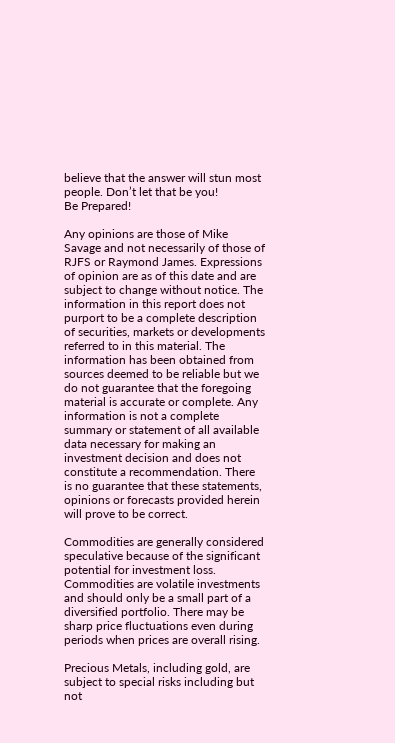believe that the answer will stun most people. Don’t let that be you!
Be Prepared!

Any opinions are those of Mike Savage and not necessarily of those of RJFS or Raymond James. Expressions of opinion are as of this date and are subject to change without notice. The information in this report does not purport to be a complete description of securities, markets or developments referred to in this material. The information has been obtained from sources deemed to be reliable but we do not guarantee that the foregoing material is accurate or complete. Any information is not a complete summary or statement of all available data necessary for making an investment decision and does not constitute a recommendation. There is no guarantee that these statements, opinions or forecasts provided herein will prove to be correct.

Commodities are generally considered speculative because of the significant potential for investment loss. Commodities are volatile investments and should only be a small part of a diversified portfolio. There may be sharp price fluctuations even during periods when prices are overall rising.

Precious Metals, including gold, are subject to special risks including but not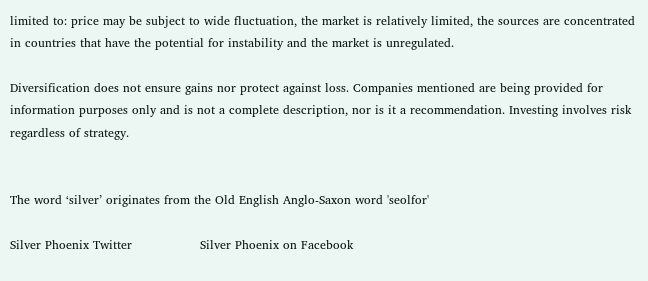limited to: price may be subject to wide fluctuation, the market is relatively limited, the sources are concentrated in countries that have the potential for instability and the market is unregulated.

Diversification does not ensure gains nor protect against loss. Companies mentioned are being provided for information purposes only and is not a complete description, nor is it a recommendation. Investing involves risk regardless of strategy.


The word ‘silver’ originates from the Old English Anglo-Saxon word 'seolfor'

Silver Phoenix Twitter                 Silver Phoenix on Facebook